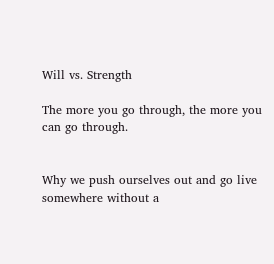Will vs. Strength

The more you go through, the more you can go through.


Why we push ourselves out and go live somewhere without a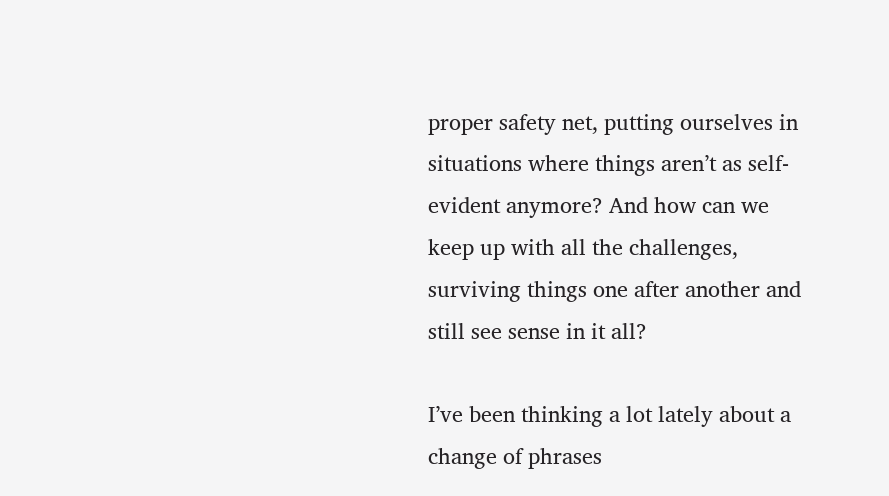proper safety net, putting ourselves in situations where things aren’t as self-evident anymore? And how can we keep up with all the challenges, surviving things one after another and still see sense in it all?

I’ve been thinking a lot lately about a change of phrases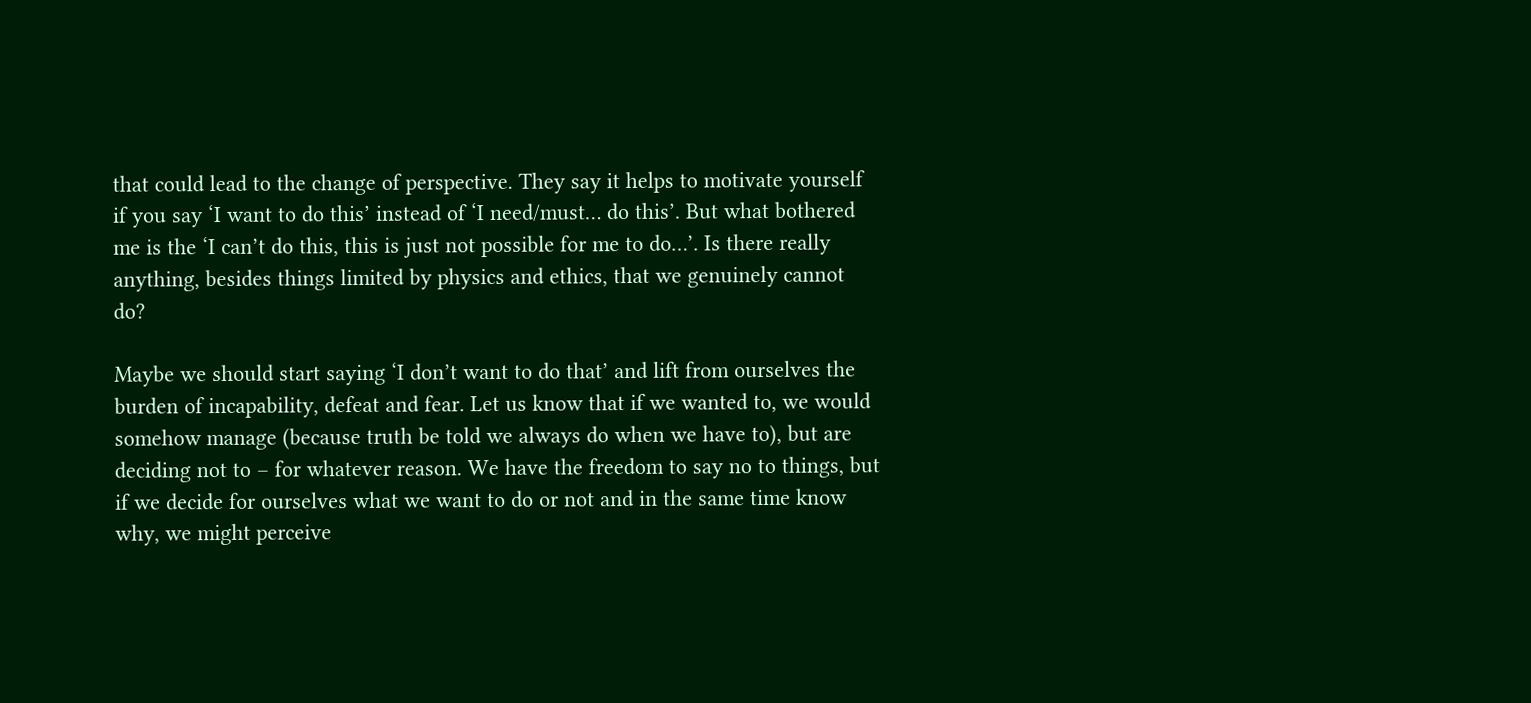that could lead to the change of perspective. They say it helps to motivate yourself if you say ‘I want to do this’ instead of ‘I need/must… do this’. But what bothered me is the ‘I can’t do this, this is just not possible for me to do…’. Is there really anything, besides things limited by physics and ethics, that we genuinely cannot do?

Maybe we should start saying ‘I don’t want to do that’ and lift from ourselves the burden of incapability, defeat and fear. Let us know that if we wanted to, we would somehow manage (because truth be told we always do when we have to), but are deciding not to – for whatever reason. We have the freedom to say no to things, but if we decide for ourselves what we want to do or not and in the same time know why, we might perceive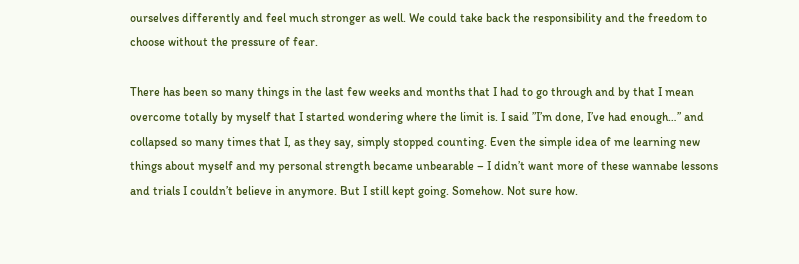ourselves differently and feel much stronger as well. We could take back the responsibility and the freedom to choose without the pressure of fear.

There has been so many things in the last few weeks and months that I had to go through and by that I mean overcome totally by myself that I started wondering where the limit is. I said ”I’m done, I’ve had enough…” and collapsed so many times that I, as they say, simply stopped counting. Even the simple idea of me learning new things about myself and my personal strength became unbearable – I didn’t want more of these wannabe lessons and trials I couldn’t believe in anymore. But I still kept going. Somehow. Not sure how.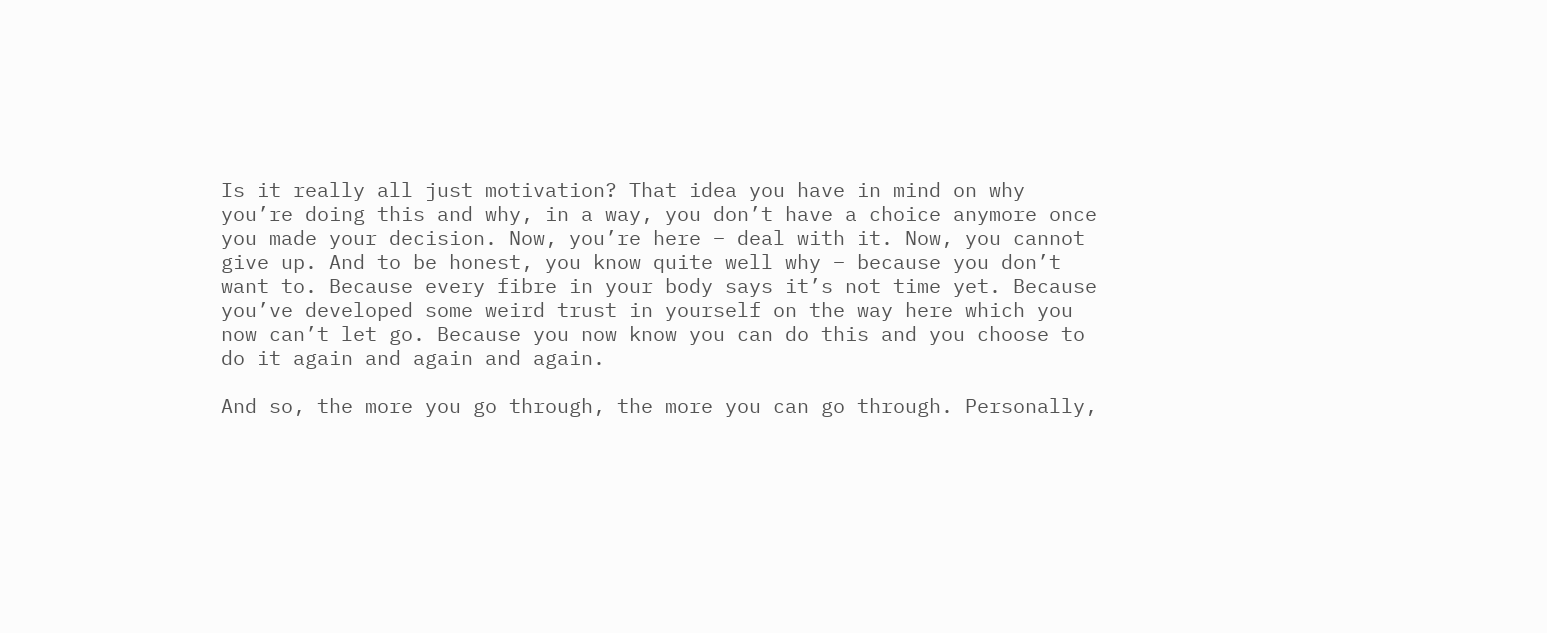Is it really all just motivation? That idea you have in mind on why you’re doing this and why, in a way, you don’t have a choice anymore once you made your decision. Now, you’re here – deal with it. Now, you cannot give up. And to be honest, you know quite well why – because you don’t want to. Because every fibre in your body says it’s not time yet. Because you’ve developed some weird trust in yourself on the way here which you now can’t let go. Because you now know you can do this and you choose to do it again and again and again.

And so, the more you go through, the more you can go through. Personally,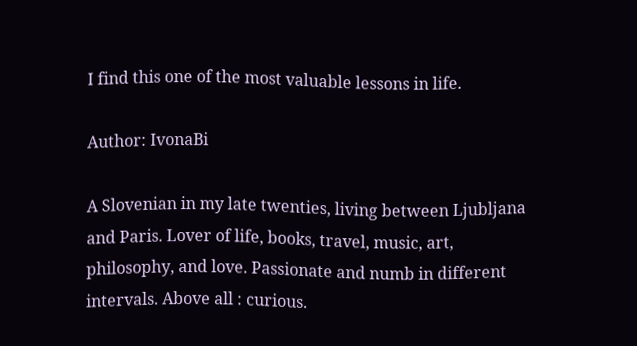I find this one of the most valuable lessons in life.

Author: IvonaBi

A Slovenian in my late twenties, living between Ljubljana and Paris. Lover of life, books, travel, music, art, philosophy, and love. Passionate and numb in different intervals. Above all : curious.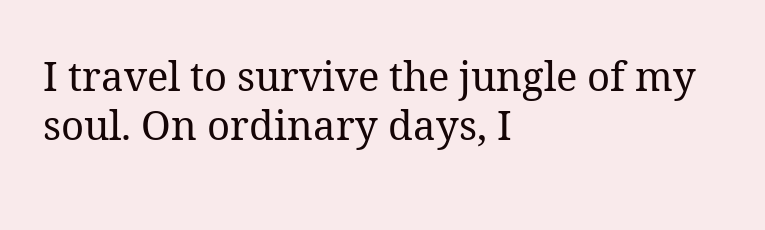I travel to survive the jungle of my soul. On ordinary days, I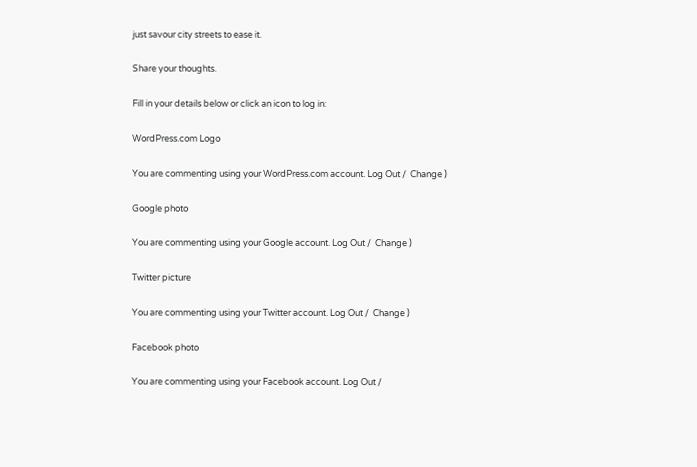just savour city streets to ease it.

Share your thoughts.

Fill in your details below or click an icon to log in:

WordPress.com Logo

You are commenting using your WordPress.com account. Log Out /  Change )

Google photo

You are commenting using your Google account. Log Out /  Change )

Twitter picture

You are commenting using your Twitter account. Log Out /  Change )

Facebook photo

You are commenting using your Facebook account. Log Out /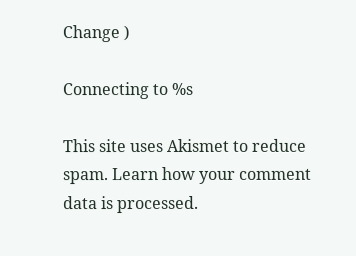Change )

Connecting to %s

This site uses Akismet to reduce spam. Learn how your comment data is processed.